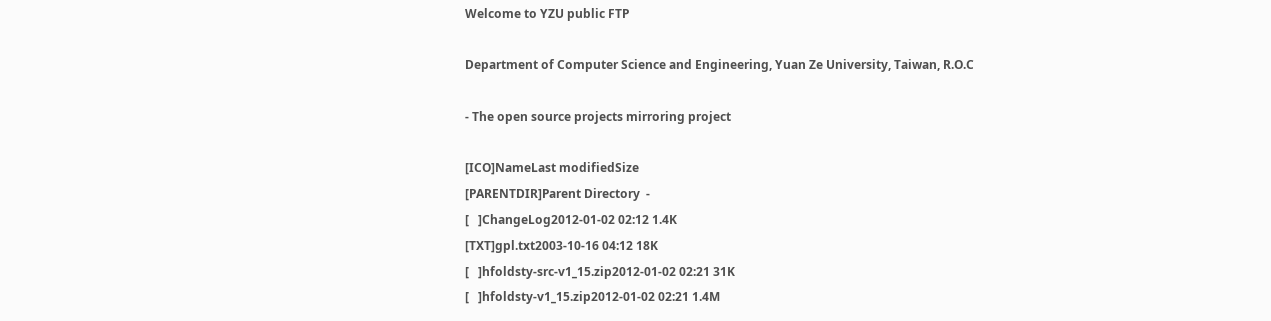Welcome to YZU public FTP

Department of Computer Science and Engineering, Yuan Ze University, Taiwan, R.O.C

- The open source projects mirroring project

[ICO]NameLast modifiedSize
[PARENTDIR]Parent Directory  -
[   ]ChangeLog2012-01-02 02:12 1.4K
[TXT]gpl.txt2003-10-16 04:12 18K
[   ]hfoldsty-src-v1_15.zip2012-01-02 02:21 31K
[   ]hfoldsty-v1_15.zip2012-01-02 02:21 1.4M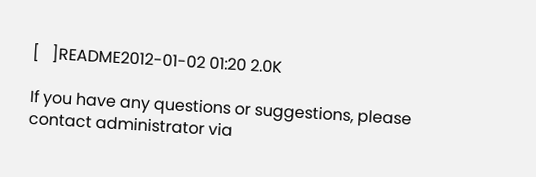[   ]README2012-01-02 01:20 2.0K

If you have any questions or suggestions, please contact administrator via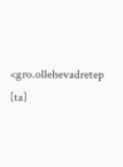<gro.ollehevadretep [ta]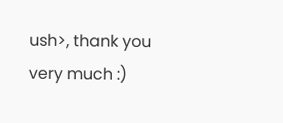ush>, thank you very much :)